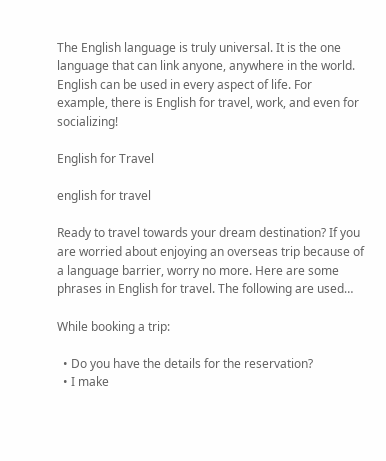The English language is truly universal. It is the one language that can link anyone, anywhere in the world. English can be used in every aspect of life. For example, there is English for travel, work, and even for socializing!

English for Travel

english for travel

Ready to travel towards your dream destination? If you are worried about enjoying an overseas trip because of a language barrier, worry no more. Here are some phrases in English for travel. The following are used…

While booking a trip:

  • Do you have the details for the reservation?
  • I make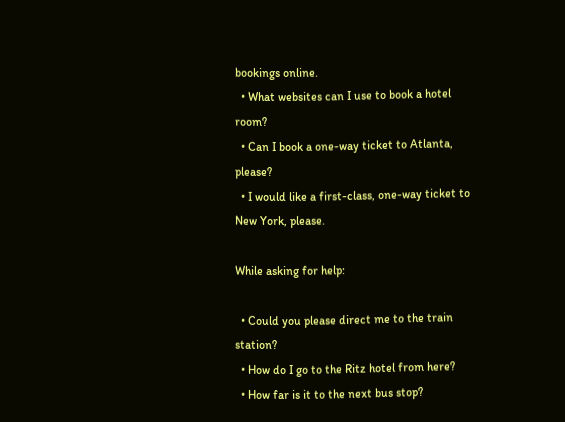bookings online.
  • What websites can I use to book a hotel room?
  • Can I book a one-way ticket to Atlanta, please?
  • I would like a first-class, one-way ticket to New York, please.

While asking for help:

  • Could you please direct me to the train station?
  • How do I go to the Ritz hotel from here?
  • How far is it to the next bus stop?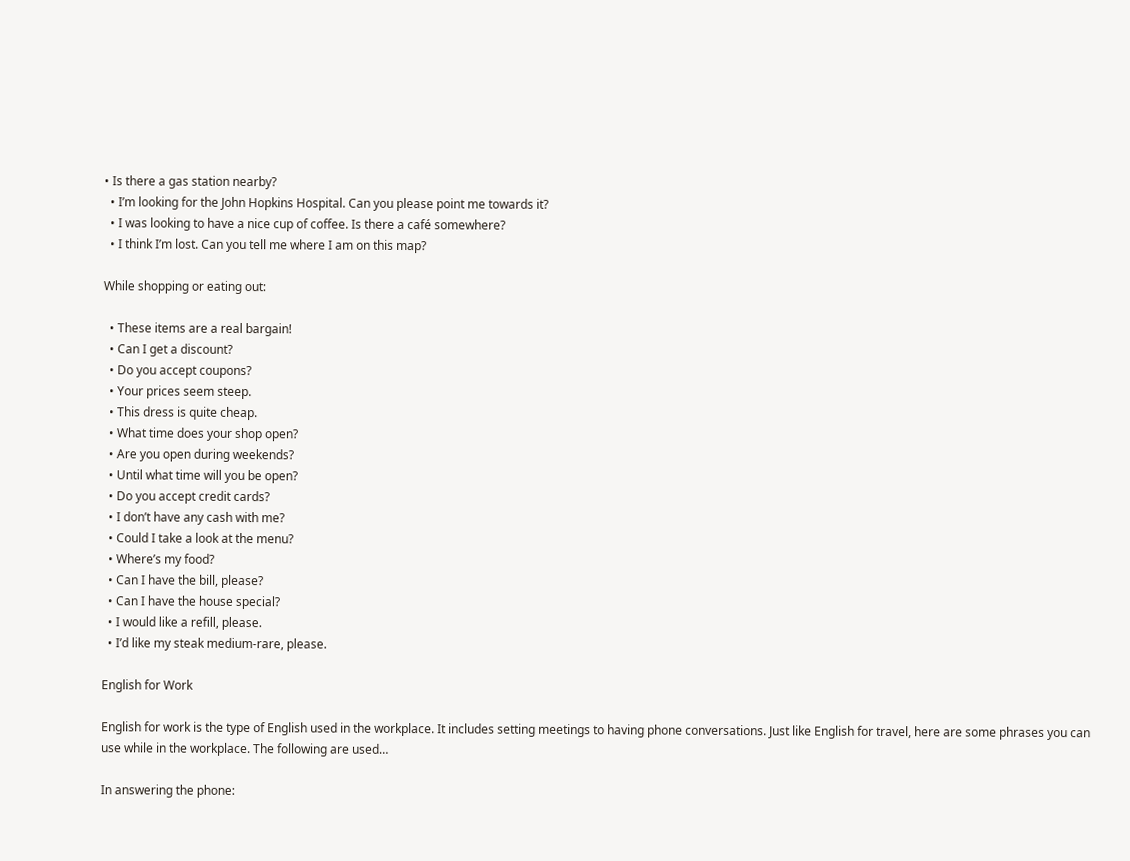• Is there a gas station nearby?
  • I’m looking for the John Hopkins Hospital. Can you please point me towards it?
  • I was looking to have a nice cup of coffee. Is there a café somewhere?
  • I think I’m lost. Can you tell me where I am on this map?

While shopping or eating out:

  • These items are a real bargain!
  • Can I get a discount?
  • Do you accept coupons?
  • Your prices seem steep.
  • This dress is quite cheap.
  • What time does your shop open?
  • Are you open during weekends?
  • Until what time will you be open?
  • Do you accept credit cards?
  • I don’t have any cash with me?
  • Could I take a look at the menu?
  • Where’s my food?
  • Can I have the bill, please?
  • Can I have the house special?
  • I would like a refill, please.
  • I’d like my steak medium-rare, please.

English for Work

English for work is the type of English used in the workplace. It includes setting meetings to having phone conversations. Just like English for travel, here are some phrases you can use while in the workplace. The following are used…

In answering the phone: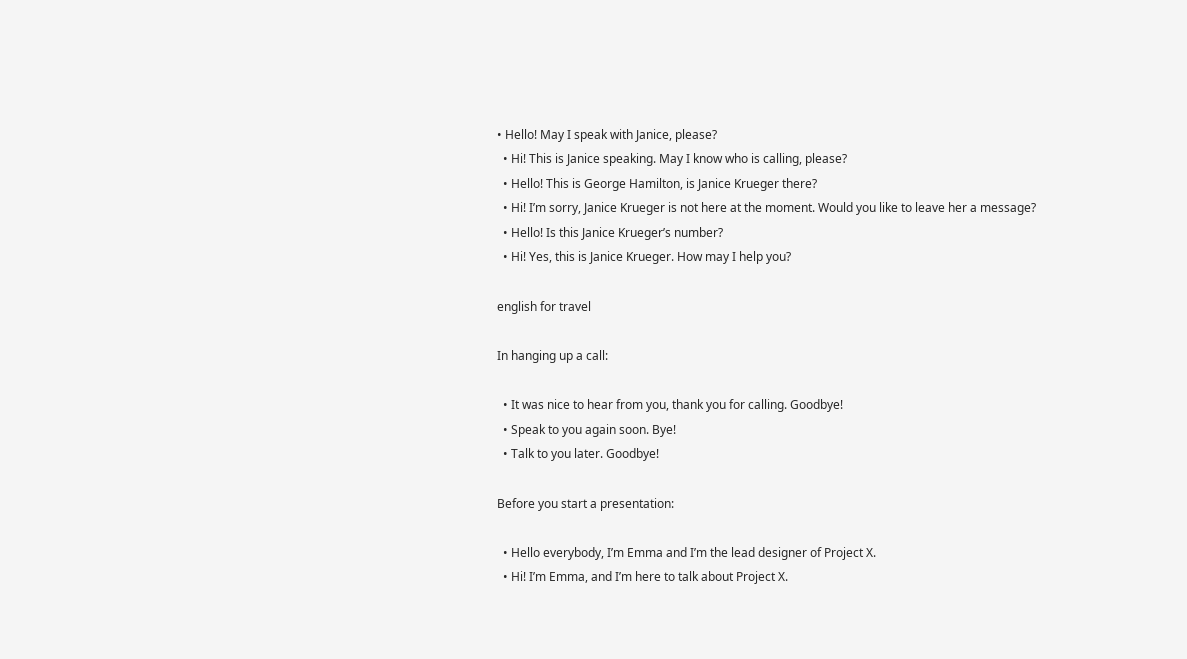• Hello! May I speak with Janice, please?
  • Hi! This is Janice speaking. May I know who is calling, please?
  • Hello! This is George Hamilton, is Janice Krueger there?
  • Hi! I’m sorry, Janice Krueger is not here at the moment. Would you like to leave her a message?
  • Hello! Is this Janice Krueger’s number?
  • Hi! Yes, this is Janice Krueger. How may I help you?

english for travel

In hanging up a call:

  • It was nice to hear from you, thank you for calling. Goodbye!
  • Speak to you again soon. Bye!
  • Talk to you later. Goodbye!

Before you start a presentation:

  • Hello everybody, I’m Emma and I’m the lead designer of Project X.
  • Hi! I’m Emma, and I’m here to talk about Project X.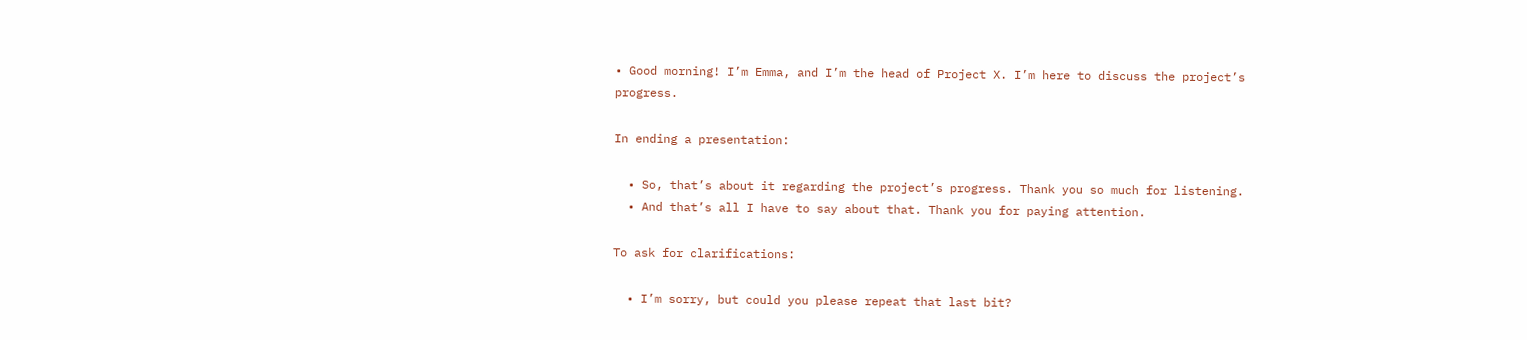• Good morning! I’m Emma, and I’m the head of Project X. I’m here to discuss the project’s progress.

In ending a presentation:

  • So, that’s about it regarding the project’s progress. Thank you so much for listening.
  • And that’s all I have to say about that. Thank you for paying attention.

To ask for clarifications:

  • I’m sorry, but could you please repeat that last bit?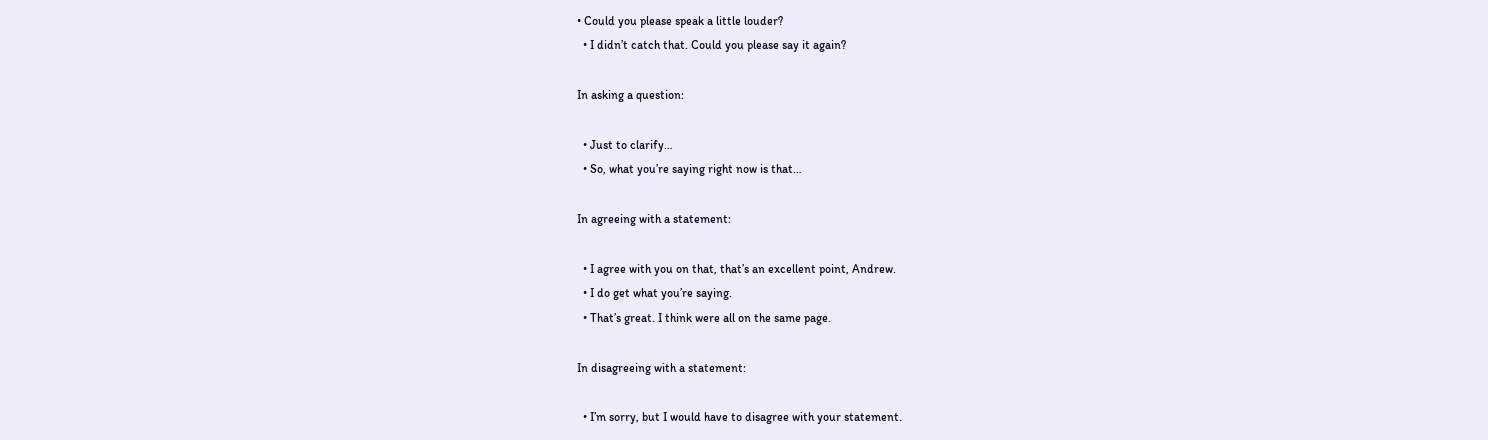• Could you please speak a little louder?
  • I didn’t catch that. Could you please say it again?

In asking a question:

  • Just to clarify…
  • So, what you’re saying right now is that…

In agreeing with a statement:

  • I agree with you on that, that’s an excellent point, Andrew.
  • I do get what you’re saying.
  • That’s great. I think were all on the same page.

In disagreeing with a statement:

  • I’m sorry, but I would have to disagree with your statement.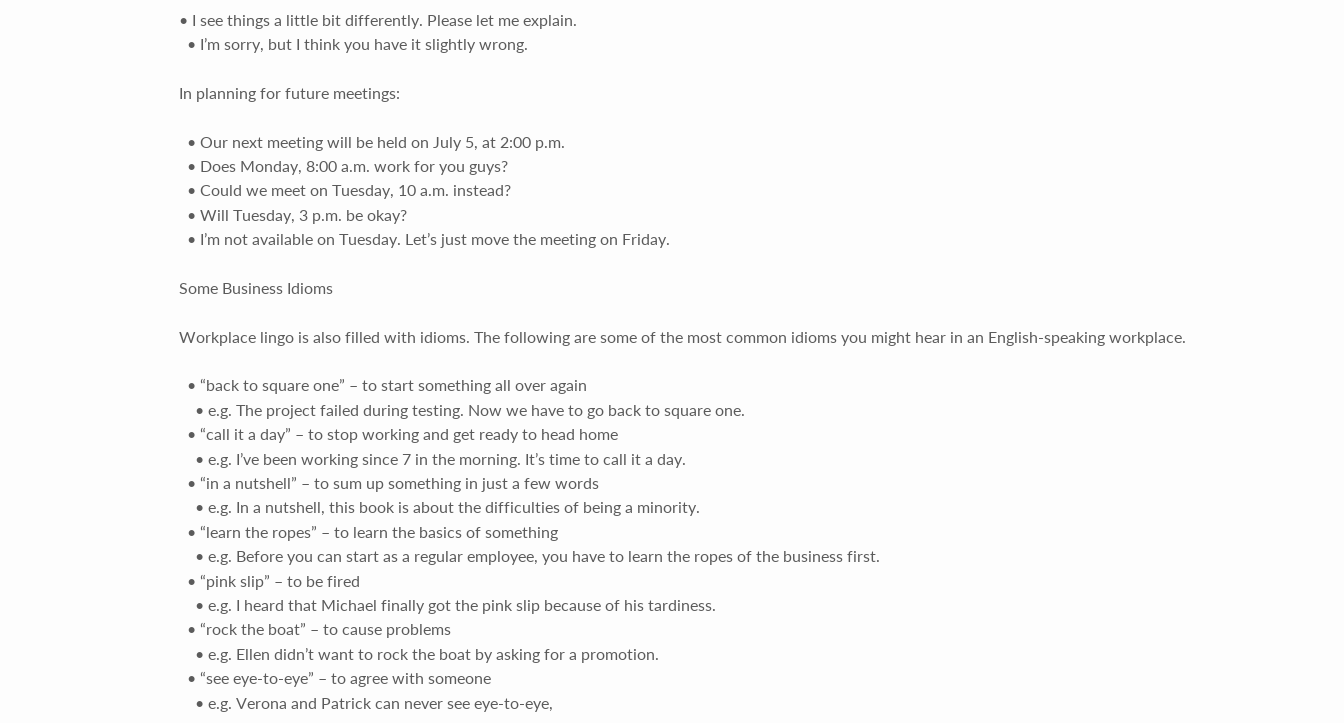• I see things a little bit differently. Please let me explain.
  • I’m sorry, but I think you have it slightly wrong.

In planning for future meetings:

  • Our next meeting will be held on July 5, at 2:00 p.m.
  • Does Monday, 8:00 a.m. work for you guys?
  • Could we meet on Tuesday, 10 a.m. instead?
  • Will Tuesday, 3 p.m. be okay?
  • I’m not available on Tuesday. Let’s just move the meeting on Friday.

Some Business Idioms

Workplace lingo is also filled with idioms. The following are some of the most common idioms you might hear in an English-speaking workplace.

  • “back to square one” – to start something all over again
    • e.g. The project failed during testing. Now we have to go back to square one.
  • “call it a day” – to stop working and get ready to head home
    • e.g. I’ve been working since 7 in the morning. It’s time to call it a day.
  • “in a nutshell” – to sum up something in just a few words
    • e.g. In a nutshell, this book is about the difficulties of being a minority.
  • “learn the ropes” – to learn the basics of something
    • e.g. Before you can start as a regular employee, you have to learn the ropes of the business first.
  • “pink slip” – to be fired
    • e.g. I heard that Michael finally got the pink slip because of his tardiness.
  • “rock the boat” – to cause problems
    • e.g. Ellen didn’t want to rock the boat by asking for a promotion.
  • “see eye-to-eye” – to agree with someone
    • e.g. Verona and Patrick can never see eye-to-eye,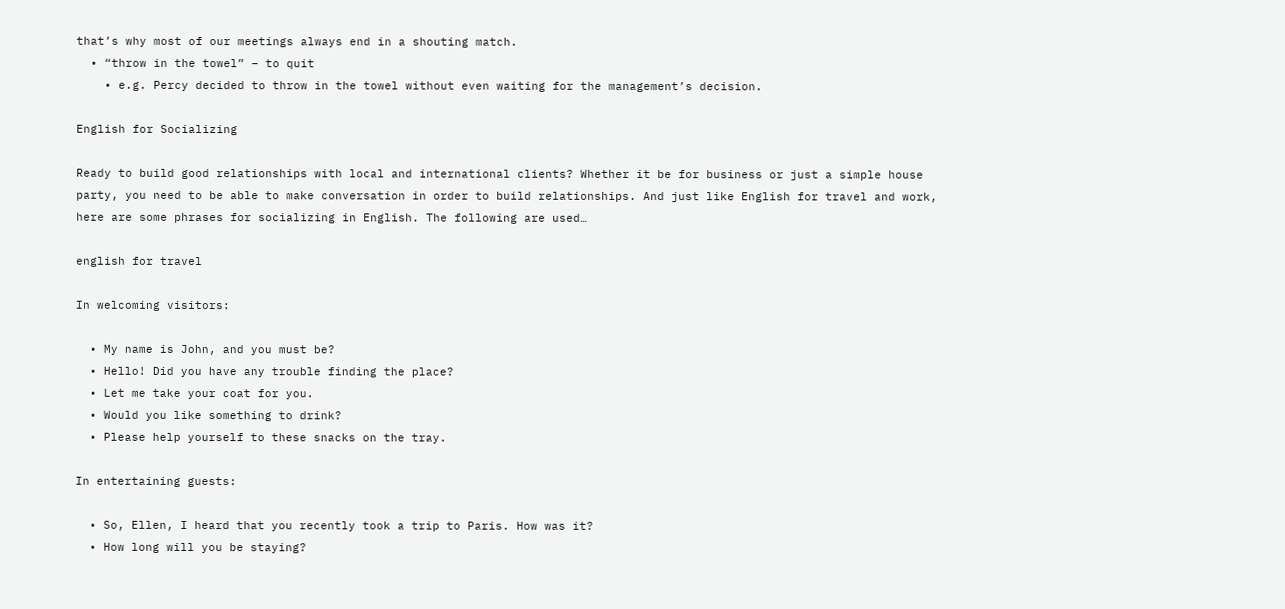that’s why most of our meetings always end in a shouting match.
  • “throw in the towel” – to quit
    • e.g. Percy decided to throw in the towel without even waiting for the management’s decision.

English for Socializing

Ready to build good relationships with local and international clients? Whether it be for business or just a simple house party, you need to be able to make conversation in order to build relationships. And just like English for travel and work, here are some phrases for socializing in English. The following are used…

english for travel

In welcoming visitors:

  • My name is John, and you must be?
  • Hello! Did you have any trouble finding the place?
  • Let me take your coat for you.
  • Would you like something to drink?
  • Please help yourself to these snacks on the tray.

In entertaining guests:

  • So, Ellen, I heard that you recently took a trip to Paris. How was it?
  • How long will you be staying?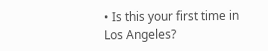• Is this your first time in Los Angeles?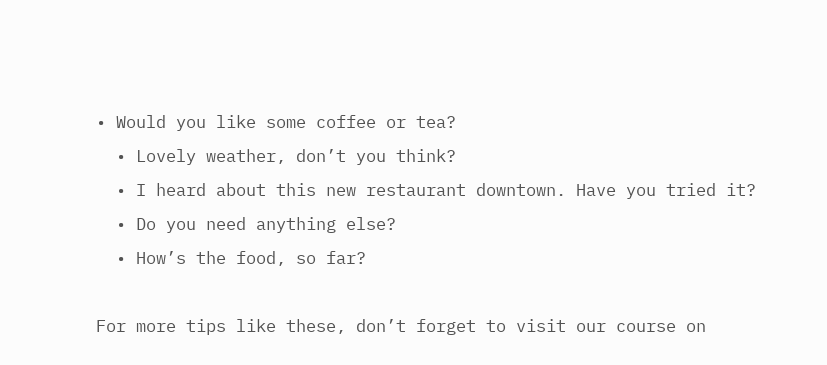• Would you like some coffee or tea?
  • Lovely weather, don’t you think?
  • I heard about this new restaurant downtown. Have you tried it?
  • Do you need anything else?
  • How’s the food, so far?

For more tips like these, don’t forget to visit our course on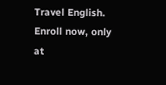Travel English. Enroll now, only at